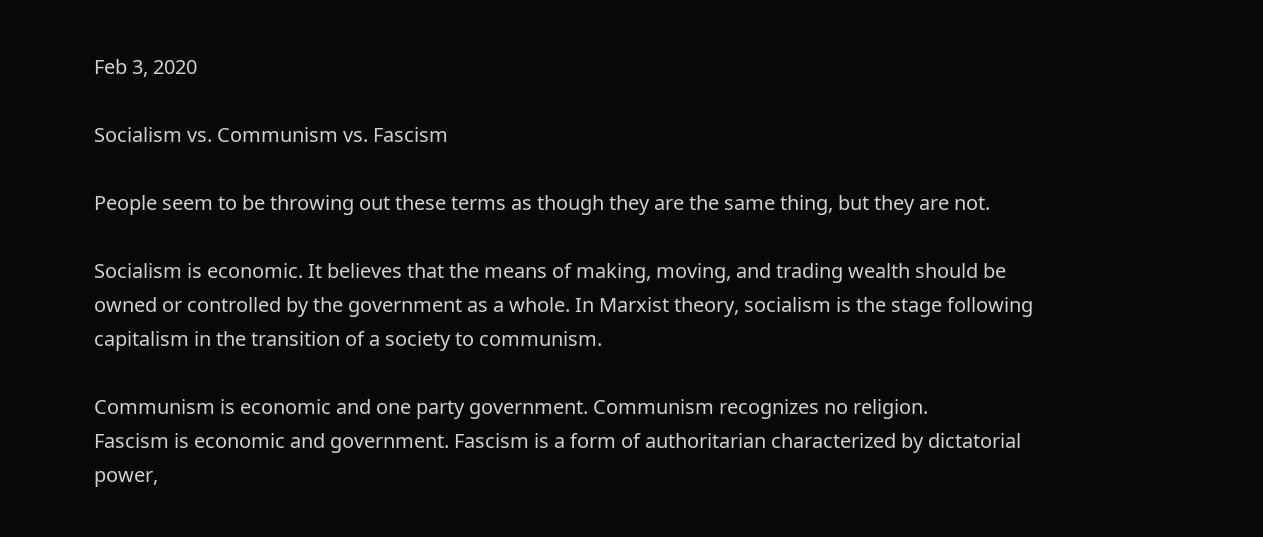Feb 3, 2020

Socialism vs. Communism vs. Fascism

People seem to be throwing out these terms as though they are the same thing, but they are not.

Socialism is economic. It believes that the means of making, moving, and trading wealth should be owned or controlled by the government as a whole. In Marxist theory, socialism is the stage following capitalism in the transition of a society to communism.

Communism is economic and one party government. Communism recognizes no religion.
Fascism is economic and government. Fascism is a form of authoritarian characterized by dictatorial power,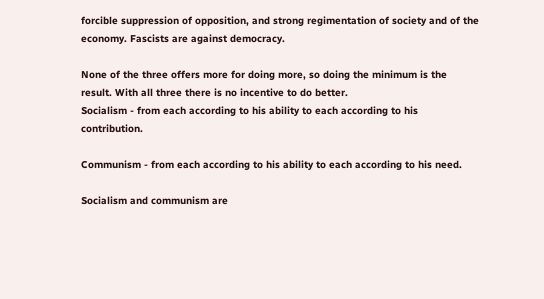forcible suppression of opposition, and strong regimentation of society and of the economy. Fascists are against democracy.

None of the three offers more for doing more, so doing the minimum is the result. With all three there is no incentive to do better.
Socialism - from each according to his ability to each according to his contribution.

Communism - from each according to his ability to each according to his need.

Socialism and communism are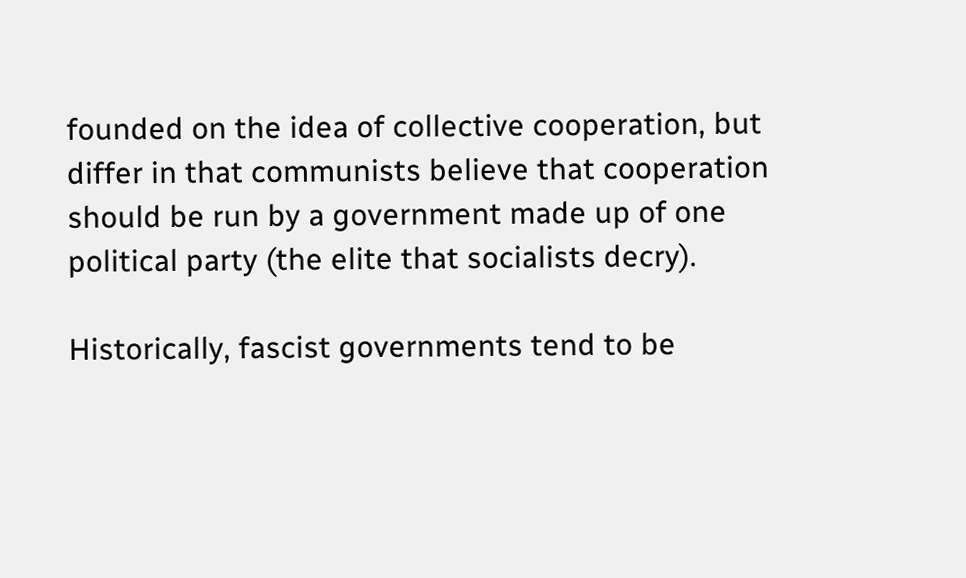founded on the idea of collective cooperation, but differ in that communists believe that cooperation should be run by a government made up of one political party (the elite that socialists decry).

Historically, fascist governments tend to be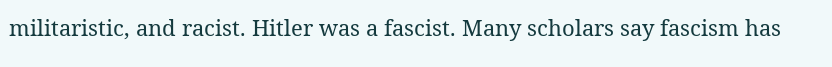militaristic, and racist. Hitler was a fascist. Many scholars say fascism has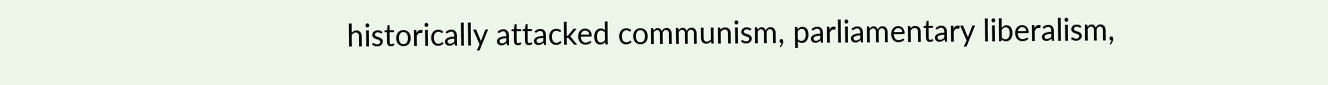historically attacked communism, parliamentary liberalism,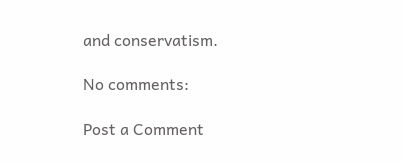and conservatism.

No comments:

Post a Comment